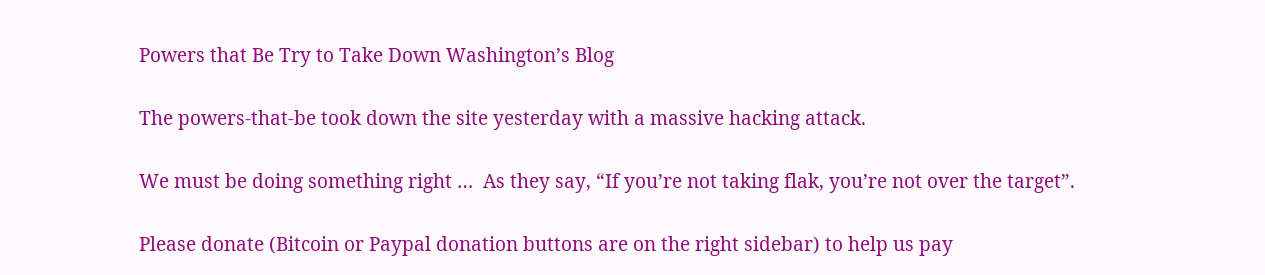Powers that Be Try to Take Down Washington’s Blog

The powers-that-be took down the site yesterday with a massive hacking attack.

We must be doing something right …  As they say, “If you’re not taking flak, you’re not over the target”.

Please donate (Bitcoin or Paypal donation buttons are on the right sidebar) to help us pay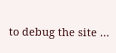to debug the site …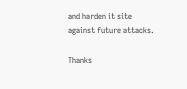and harden it site against future attacks.

Thanks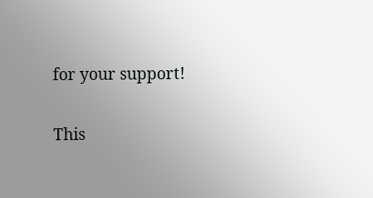for your support!

This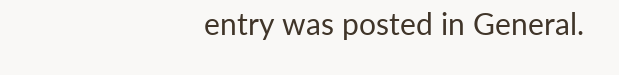entry was posted in General.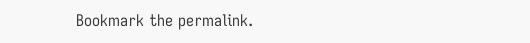Bookmark the permalink.